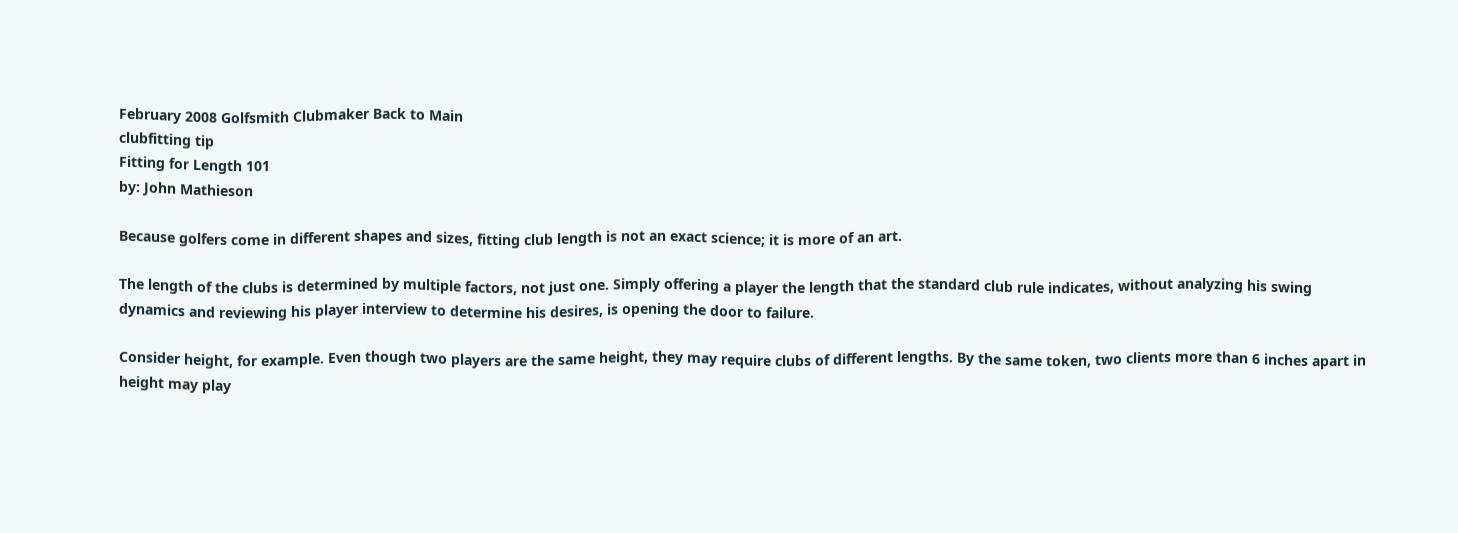February 2008 Golfsmith Clubmaker Back to Main
clubfitting tip
Fitting for Length 101
by: John Mathieson

Because golfers come in different shapes and sizes, fitting club length is not an exact science; it is more of an art.

The length of the clubs is determined by multiple factors, not just one. Simply offering a player the length that the standard club rule indicates, without analyzing his swing dynamics and reviewing his player interview to determine his desires, is opening the door to failure.

Consider height, for example. Even though two players are the same height, they may require clubs of different lengths. By the same token, two clients more than 6 inches apart in height may play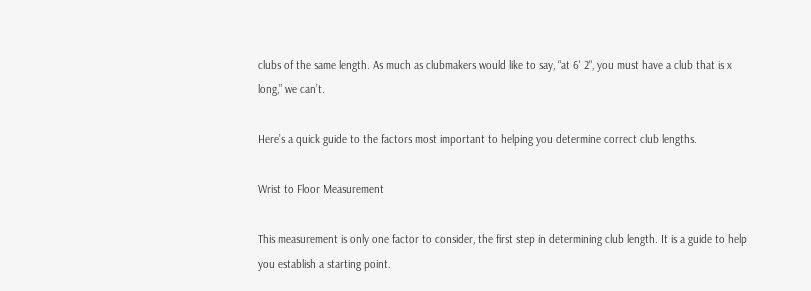clubs of the same length. As much as clubmakers would like to say, “at 6' 2", you must have a club that is x long,” we can’t.

Here’s a quick guide to the factors most important to helping you determine correct club lengths.

Wrist to Floor Measurement

This measurement is only one factor to consider, the first step in determining club length. It is a guide to help you establish a starting point.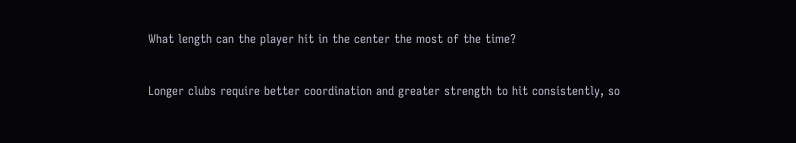What length can the player hit in the center the most of the time?


Longer clubs require better coordination and greater strength to hit consistently, so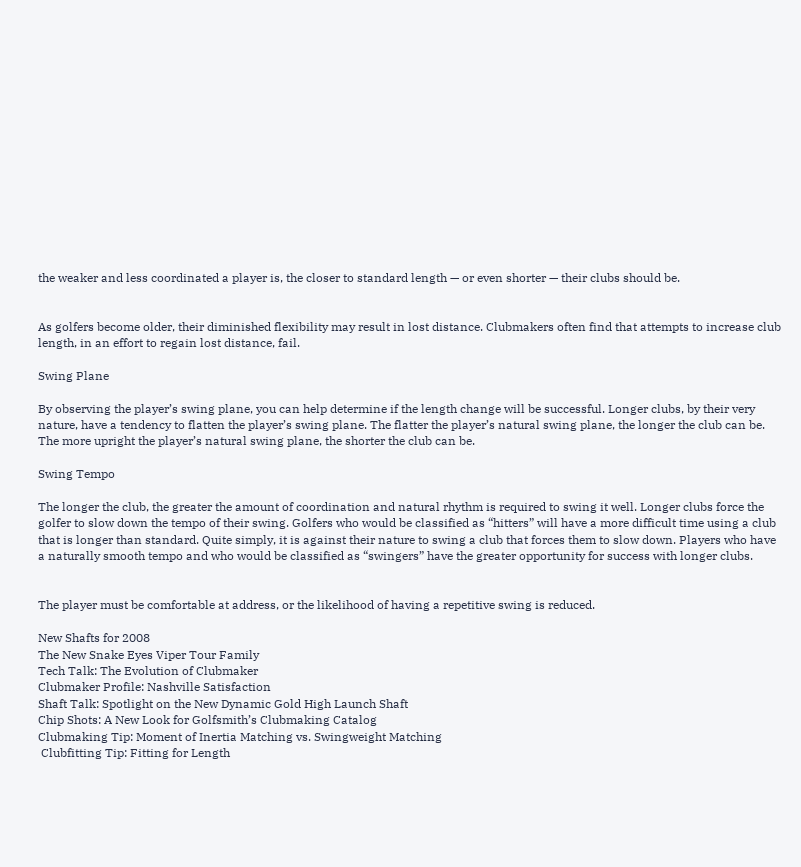the weaker and less coordinated a player is, the closer to standard length — or even shorter — their clubs should be.


As golfers become older, their diminished flexibility may result in lost distance. Clubmakers often find that attempts to increase club length, in an effort to regain lost distance, fail.

Swing Plane

By observing the player’s swing plane, you can help determine if the length change will be successful. Longer clubs, by their very nature, have a tendency to flatten the player’s swing plane. The flatter the player’s natural swing plane, the longer the club can be. The more upright the player’s natural swing plane, the shorter the club can be.

Swing Tempo

The longer the club, the greater the amount of coordination and natural rhythm is required to swing it well. Longer clubs force the golfer to slow down the tempo of their swing. Golfers who would be classified as “hitters” will have a more difficult time using a club that is longer than standard. Quite simply, it is against their nature to swing a club that forces them to slow down. Players who have a naturally smooth tempo and who would be classified as “swingers” have the greater opportunity for success with longer clubs.


The player must be comfortable at address, or the likelihood of having a repetitive swing is reduced.

New Shafts for 2008
The New Snake Eyes Viper Tour Family
Tech Talk: The Evolution of Clubmaker
Clubmaker Profile: Nashville Satisfaction
Shaft Talk: Spotlight on the New Dynamic Gold High Launch Shaft
Chip Shots: A New Look for Golfsmith’s Clubmaking Catalog
Clubmaking Tip: Moment of Inertia Matching vs. Swingweight Matching
 Clubfitting Tip: Fitting for Length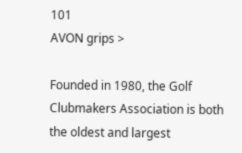101
AVON grips >

Founded in 1980, the Golf Clubmakers Association is both the oldest and largest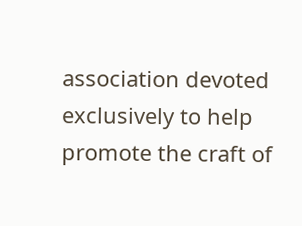association devoted exclusively to help promote the craft of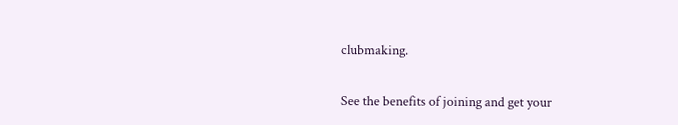clubmaking.

See the benefits of joining and get your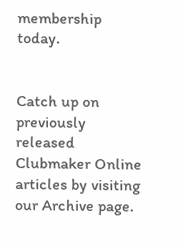membership today.


Catch up on previously released Clubmaker Online articles by visiting our Archive page.